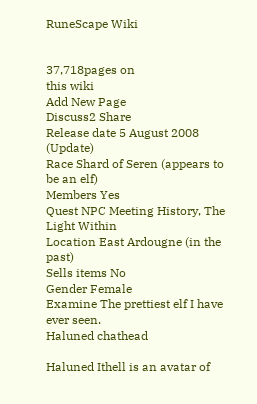RuneScape Wiki


37,718pages on
this wiki
Add New Page
Discuss2 Share
Release date 5 August 2008 (Update)
Race Shard of Seren (appears to be an elf)
Members Yes
Quest NPC Meeting History, The Light Within
Location East Ardougne (in the past)
Sells items No
Gender Female
Examine The prettiest elf I have ever seen.
Haluned chathead

Haluned Ithell is an avatar of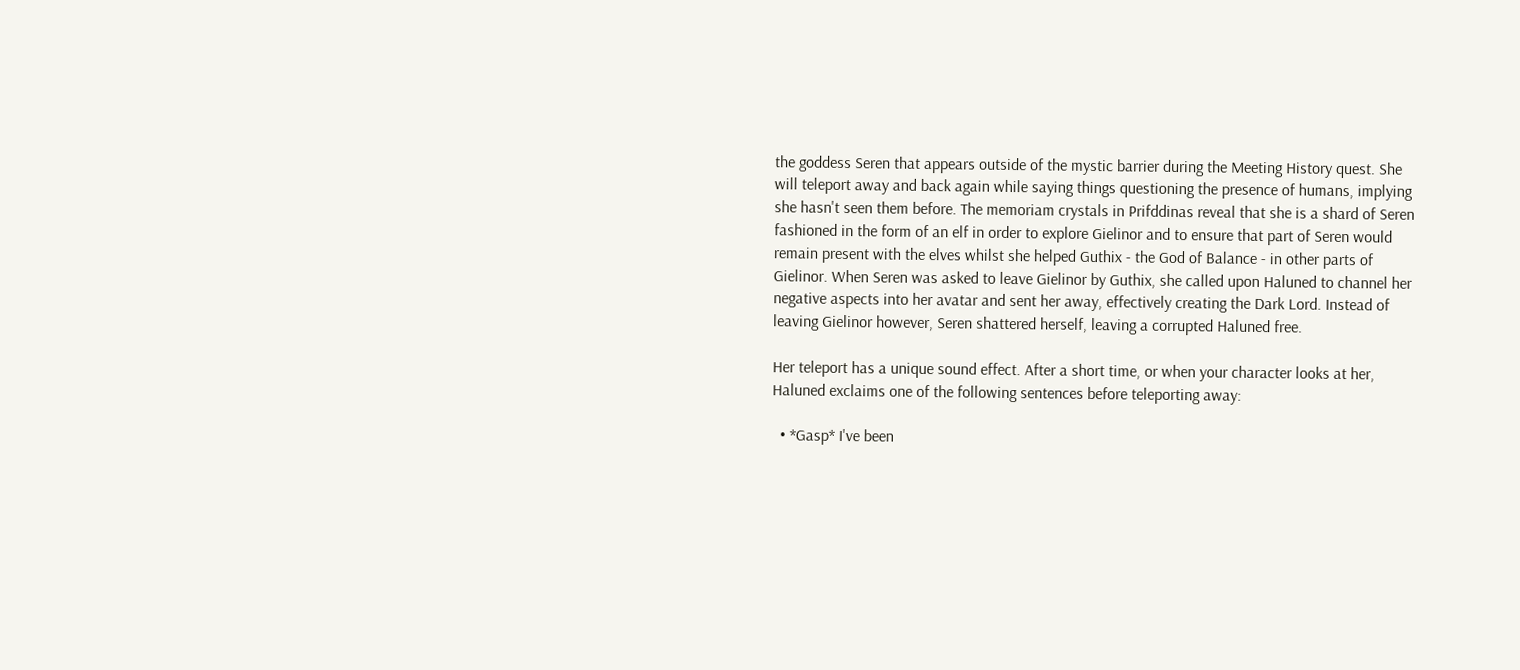the goddess Seren that appears outside of the mystic barrier during the Meeting History quest. She will teleport away and back again while saying things questioning the presence of humans, implying she hasn't seen them before. The memoriam crystals in Prifddinas reveal that she is a shard of Seren fashioned in the form of an elf in order to explore Gielinor and to ensure that part of Seren would remain present with the elves whilst she helped Guthix - the God of Balance - in other parts of Gielinor. When Seren was asked to leave Gielinor by Guthix, she called upon Haluned to channel her negative aspects into her avatar and sent her away, effectively creating the Dark Lord. Instead of leaving Gielinor however, Seren shattered herself, leaving a corrupted Haluned free.

Her teleport has a unique sound effect. After a short time, or when your character looks at her, Haluned exclaims one of the following sentences before teleporting away:

  • *Gasp* I've been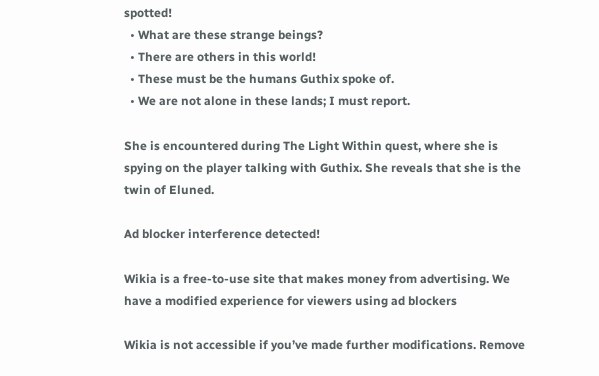spotted!
  • What are these strange beings?
  • There are others in this world!
  • These must be the humans Guthix spoke of.
  • We are not alone in these lands; I must report.

She is encountered during The Light Within quest, where she is spying on the player talking with Guthix. She reveals that she is the twin of Eluned.

Ad blocker interference detected!

Wikia is a free-to-use site that makes money from advertising. We have a modified experience for viewers using ad blockers

Wikia is not accessible if you’ve made further modifications. Remove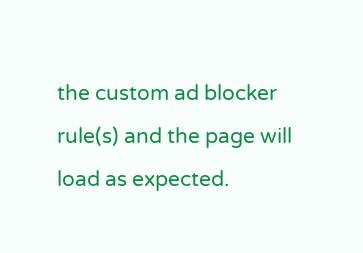the custom ad blocker rule(s) and the page will load as expected.